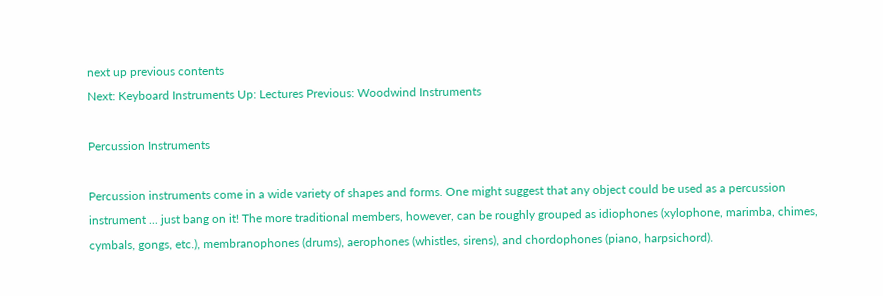next up previous contents
Next: Keyboard Instruments Up: Lectures Previous: Woodwind Instruments

Percussion Instruments

Percussion instruments come in a wide variety of shapes and forms. One might suggest that any object could be used as a percussion instrument ... just bang on it! The more traditional members, however, can be roughly grouped as idiophones (xylophone, marimba, chimes, cymbals, gongs, etc.), membranophones (drums), aerophones (whistles, sirens), and chordophones (piano, harpsichord).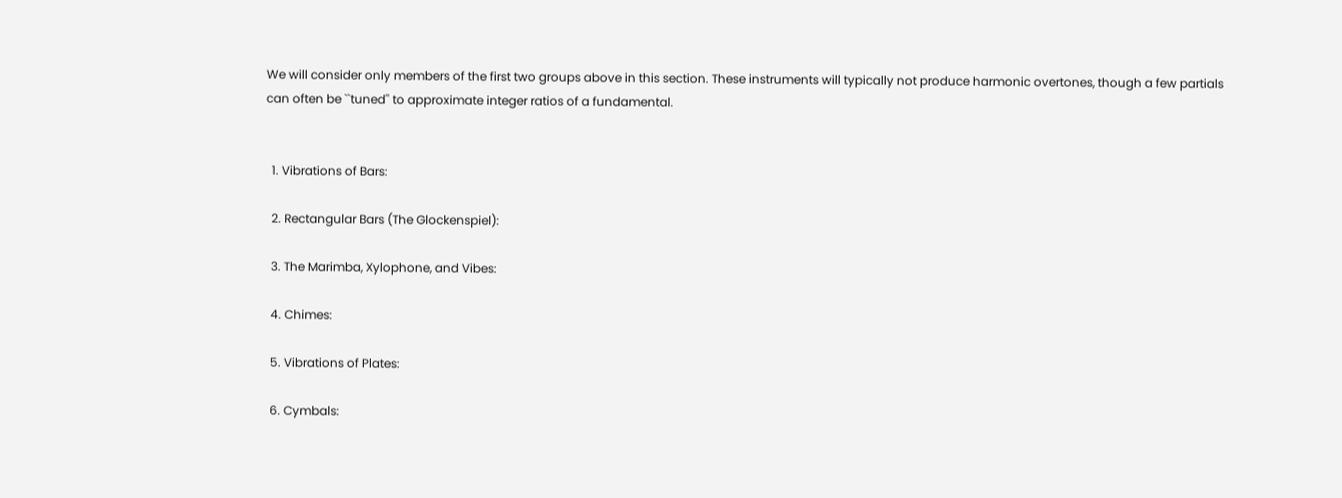We will consider only members of the first two groups above in this section. These instruments will typically not produce harmonic overtones, though a few partials can often be ``tuned'' to approximate integer ratios of a fundamental.


  1. Vibrations of Bars:

  2. Rectangular Bars (The Glockenspiel):

  3. The Marimba, Xylophone, and Vibes:

  4. Chimes:

  5. Vibrations of Plates:

  6. Cymbals: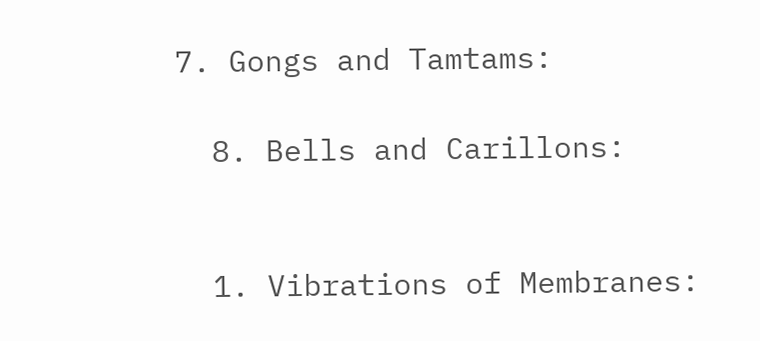7. Gongs and Tamtams:

  8. Bells and Carillons:


  1. Vibrations of Membranes: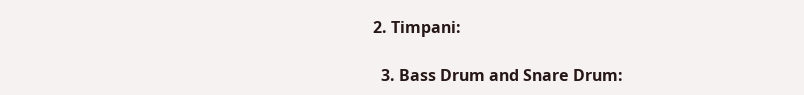2. Timpani:

  3. Bass Drum and Snare Drum: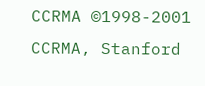CCRMA ©1998-2001 CCRMA, Stanford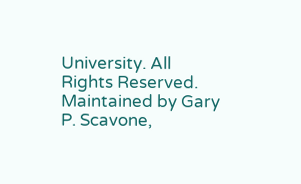University. All Rights Reserved.
Maintained by Gary P. Scavone,